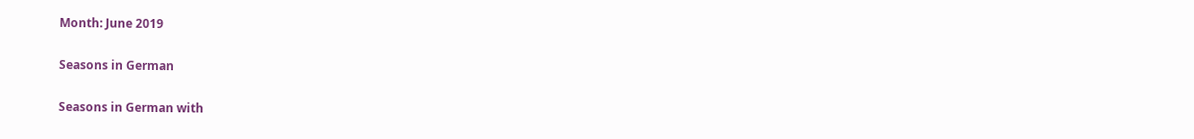Month: June 2019

Seasons in German

Seasons in German with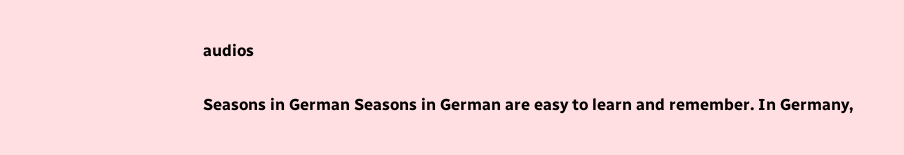audios

Seasons in German Seasons in German are easy to learn and remember. In Germany,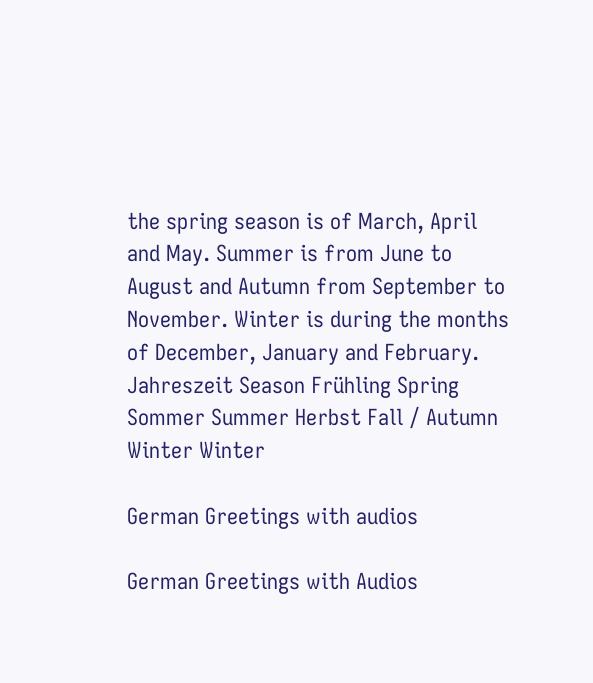the spring season is of March, April and May. Summer is from June to August and Autumn from September to November. Winter is during the months of December, January and February. Jahreszeit Season Frühling Spring Sommer Summer Herbst Fall / Autumn Winter Winter

German Greetings with audios

German Greetings with Audios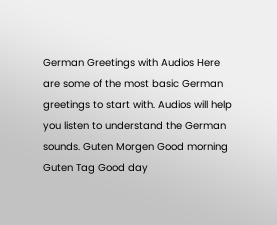German Greetings with Audios Here are some of the most basic German greetings to start with. Audios will help you listen to understand the German sounds. Guten Morgen Good morning Guten Tag Good day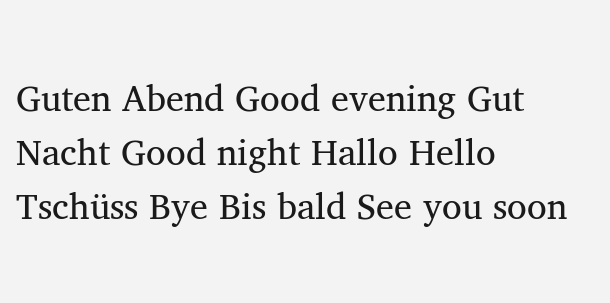Guten Abend Good evening Gut Nacht Good night Hallo Hello Tschüss Bye Bis bald See you soon